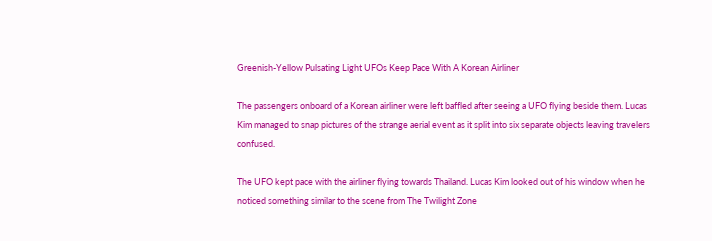Greenish-Yellow Pulsating Light UFOs Keep Pace With A Korean Airliner

The passengers onboard of a Korean airliner were left baffled after seeing a UFO flying beside them. Lucas Kim managed to snap pictures of the strange aerial event as it split into six separate objects leaving travelers confused.

The UFO kept pace with the airliner flying towards Thailand. Lucas Kim looked out of his window when he noticed something similar to the scene from The Twilight Zone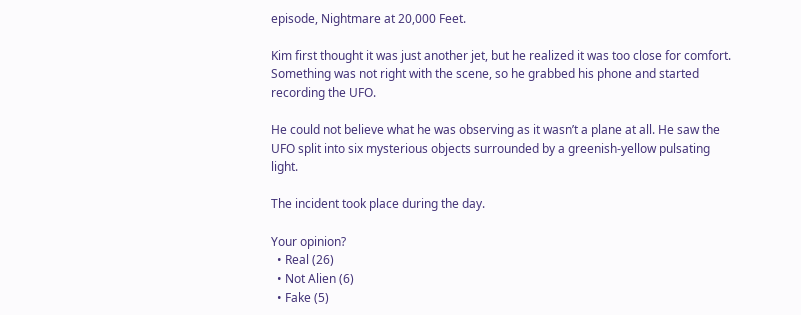episode, Nightmare at 20,000 Feet.

Kim first thought it was just another jet, but he realized it was too close for comfort. Something was not right with the scene, so he grabbed his phone and started recording the UFO.

He could not believe what he was observing as it wasn’t a plane at all. He saw the UFO split into six mysterious objects surrounded by a greenish-yellow pulsating light.

The incident took place during the day.

Your opinion?
  • Real (26)
  • Not Alien (6)
  • Fake (5)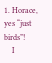1. Horace, yes “just birds”!
    I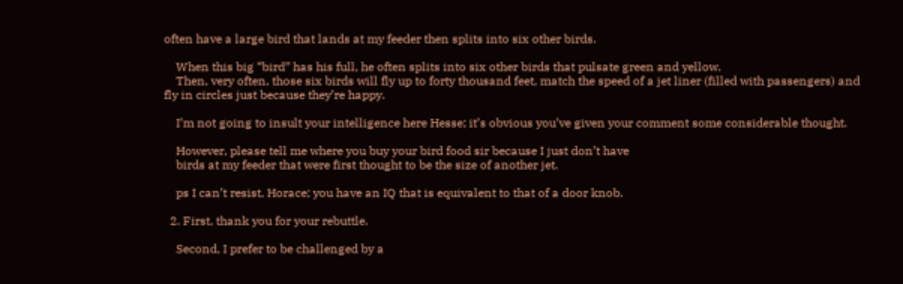often have a large bird that lands at my feeder then splits into six other birds.

    When this big “bird” has his full, he often splits into six other birds that pulsate green and yellow.
    Then, very often, those six birds will fly up to forty thousand feet, match the speed of a jet liner (filled with passengers) and fly in circles just because they’re happy.

    I’m not going to insult your intelligence here Hesse; it’s obvious you’ve given your comment some considerable thought.

    However, please tell me where you buy your bird food sir because I just don’t have
    birds at my feeder that were first thought to be the size of another jet.

    ps I can’t resist, Horace; you have an IQ that is equivalent to that of a door knob.

  2. First, thank you for your rebuttle.

    Second, I prefer to be challenged by a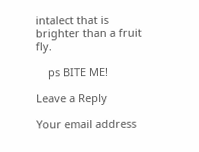intalect that is brighter than a fruit fly.

    ps BITE ME!

Leave a Reply

Your email address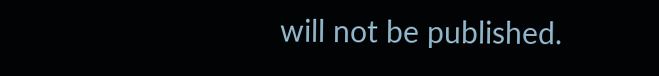will not be published.